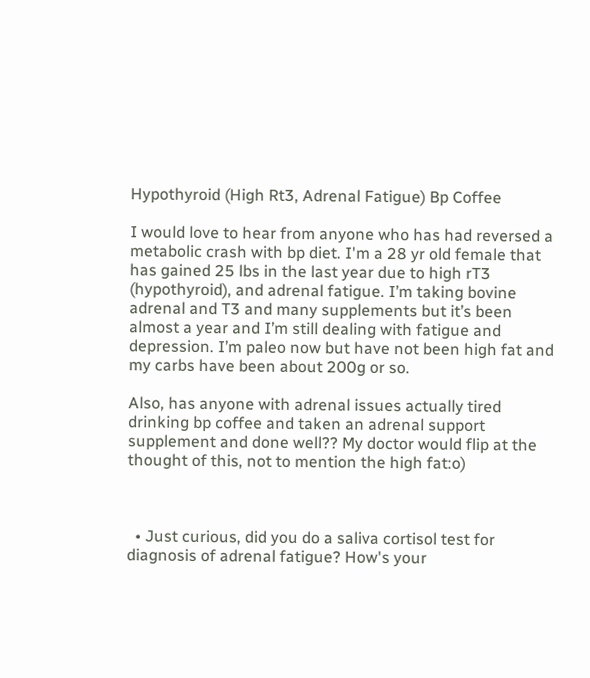Hypothyroid (High Rt3, Adrenal Fatigue) Bp Coffee

I would love to hear from anyone who has had reversed a metabolic crash with bp diet. I'm a 28 yr old female that has gained 25 lbs in the last year due to high rT3 (hypothyroid), and adrenal fatigue. I’m taking bovine adrenal and T3 and many supplements but it’s been almost a year and I’m still dealing with fatigue and depression. I’m paleo now but have not been high fat and my carbs have been about 200g or so.

Also, has anyone with adrenal issues actually tired drinking bp coffee and taken an adrenal support supplement and done well?? My doctor would flip at the thought of this, not to mention the high fat:o)



  • Just curious, did you do a saliva cortisol test for diagnosis of adrenal fatigue? How's your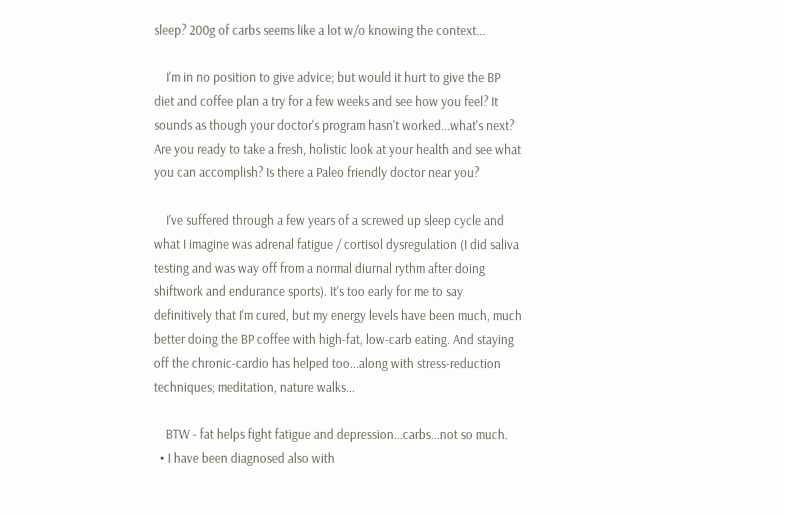sleep? 200g of carbs seems like a lot w/o knowing the context...

    I'm in no position to give advice; but would it hurt to give the BP diet and coffee plan a try for a few weeks and see how you feel? It sounds as though your doctor's program hasn't worked...what's next? Are you ready to take a fresh, holistic look at your health and see what you can accomplish? Is there a Paleo friendly doctor near you?

    I've suffered through a few years of a screwed up sleep cycle and what I imagine was adrenal fatigue / cortisol dysregulation (I did saliva testing and was way off from a normal diurnal rythm after doing shiftwork and endurance sports). It's too early for me to say definitively that I'm cured, but my energy levels have been much, much better doing the BP coffee with high-fat, low-carb eating. And staying off the chronic-cardio has helped too...along with stress-reduction techniques; meditation, nature walks...

    BTW - fat helps fight fatigue and depression...carbs...not so much.
  • I have been diagnosed also with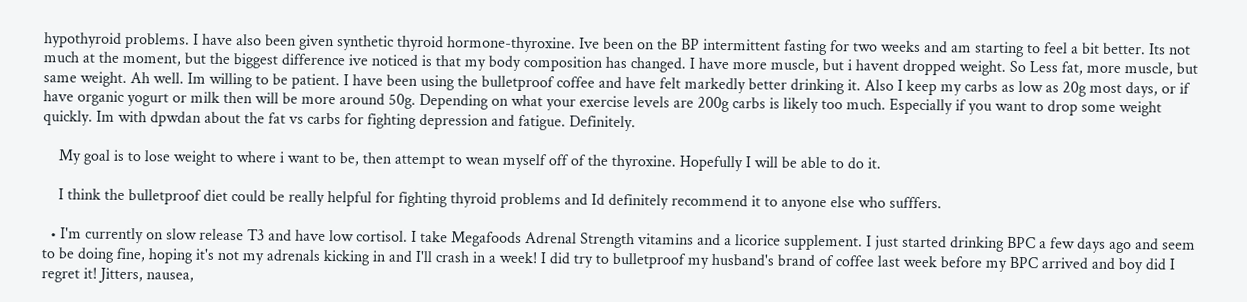hypothyroid problems. I have also been given synthetic thyroid hormone-thyroxine. Ive been on the BP intermittent fasting for two weeks and am starting to feel a bit better. Its not much at the moment, but the biggest difference ive noticed is that my body composition has changed. I have more muscle, but i havent dropped weight. So Less fat, more muscle, but same weight. Ah well. Im willing to be patient. I have been using the bulletproof coffee and have felt markedly better drinking it. Also I keep my carbs as low as 20g most days, or if have organic yogurt or milk then will be more around 50g. Depending on what your exercise levels are 200g carbs is likely too much. Especially if you want to drop some weight quickly. Im with dpwdan about the fat vs carbs for fighting depression and fatigue. Definitely.

    My goal is to lose weight to where i want to be, then attempt to wean myself off of the thyroxine. Hopefully I will be able to do it.

    I think the bulletproof diet could be really helpful for fighting thyroid problems and Id definitely recommend it to anyone else who sufffers.

  • I'm currently on slow release T3 and have low cortisol. I take Megafoods Adrenal Strength vitamins and a licorice supplement. I just started drinking BPC a few days ago and seem to be doing fine, hoping it's not my adrenals kicking in and I'll crash in a week! I did try to bulletproof my husband's brand of coffee last week before my BPC arrived and boy did I regret it! Jitters, nausea,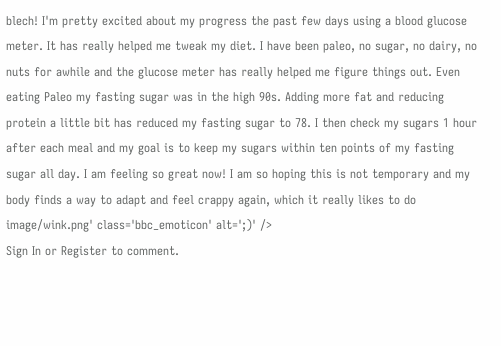blech! I'm pretty excited about my progress the past few days using a blood glucose meter. It has really helped me tweak my diet. I have been paleo, no sugar, no dairy, no nuts for awhile and the glucose meter has really helped me figure things out. Even eating Paleo my fasting sugar was in the high 90s. Adding more fat and reducing protein a little bit has reduced my fasting sugar to 78. I then check my sugars 1 hour after each meal and my goal is to keep my sugars within ten points of my fasting sugar all day. I am feeling so great now! I am so hoping this is not temporary and my body finds a way to adapt and feel crappy again, which it really likes to do image/wink.png' class='bbc_emoticon' alt=';)' />
Sign In or Register to comment.